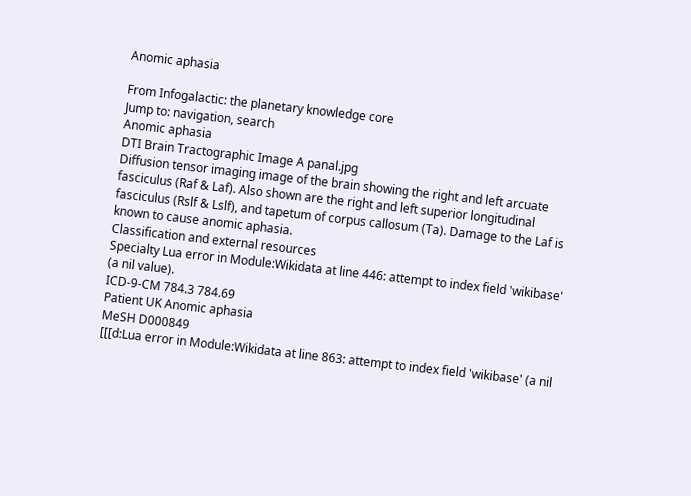Anomic aphasia

From Infogalactic: the planetary knowledge core
Jump to: navigation, search
Anomic aphasia
DTI Brain Tractographic Image A panal.jpg
Diffusion tensor imaging image of the brain showing the right and left arcuate fasciculus (Raf & Laf). Also shown are the right and left superior longitudinal fasciculus (Rslf & Lslf), and tapetum of corpus callosum (Ta). Damage to the Laf is known to cause anomic aphasia.
Classification and external resources
Specialty Lua error in Module:Wikidata at line 446: attempt to index field 'wikibase' (a nil value).
ICD-9-CM 784.3 784.69
Patient UK Anomic aphasia
MeSH D000849
[[[d:Lua error in Module:Wikidata at line 863: attempt to index field 'wikibase' (a nil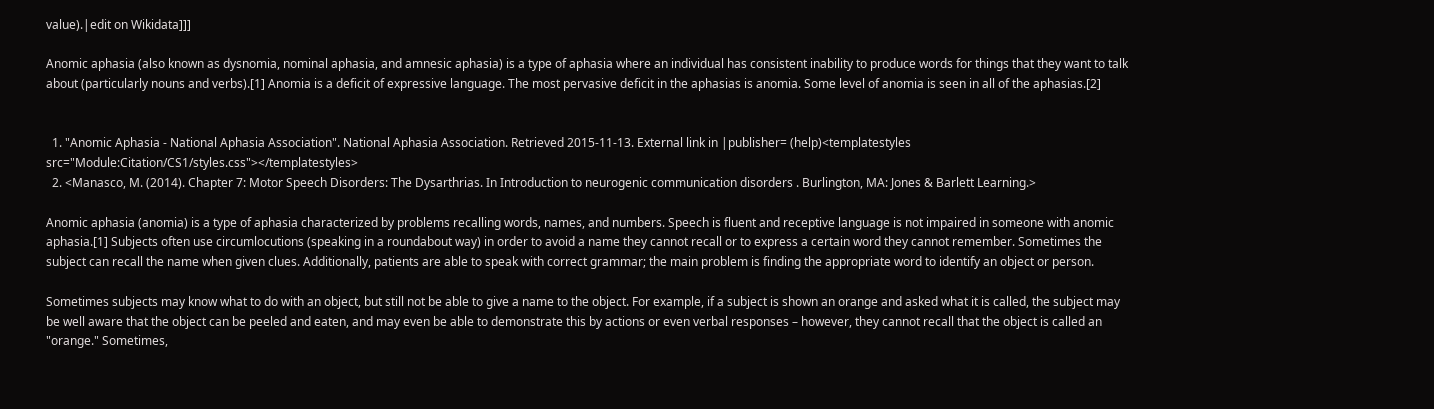value).|edit on Wikidata]]]

Anomic aphasia (also known as dysnomia, nominal aphasia, and amnesic aphasia) is a type of aphasia where an individual has consistent inability to produce words for things that they want to talk about (particularly nouns and verbs).[1] Anomia is a deficit of expressive language. The most pervasive deficit in the aphasias is anomia. Some level of anomia is seen in all of the aphasias.[2]


  1. "Anomic Aphasia - National Aphasia Association". National Aphasia Association. Retrieved 2015-11-13. External link in |publisher= (help)<templatestyles src="Module:Citation/CS1/styles.css"></templatestyles>
  2. <Manasco, M. (2014). Chapter 7: Motor Speech Disorders: The Dysarthrias. In Introduction to neurogenic communication disorders . Burlington, MA: Jones & Barlett Learning.>

Anomic aphasia (anomia) is a type of aphasia characterized by problems recalling words, names, and numbers. Speech is fluent and receptive language is not impaired in someone with anomic aphasia.[1] Subjects often use circumlocutions (speaking in a roundabout way) in order to avoid a name they cannot recall or to express a certain word they cannot remember. Sometimes the subject can recall the name when given clues. Additionally, patients are able to speak with correct grammar; the main problem is finding the appropriate word to identify an object or person.

Sometimes subjects may know what to do with an object, but still not be able to give a name to the object. For example, if a subject is shown an orange and asked what it is called, the subject may be well aware that the object can be peeled and eaten, and may even be able to demonstrate this by actions or even verbal responses – however, they cannot recall that the object is called an "orange." Sometimes,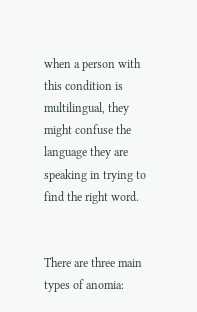when a person with this condition is multilingual, they might confuse the language they are speaking in trying to find the right word.


There are three main types of anomia: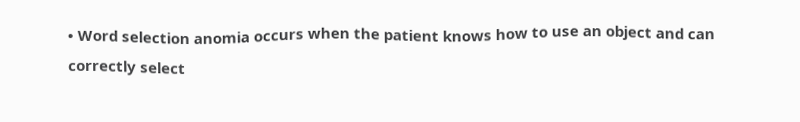• Word selection anomia occurs when the patient knows how to use an object and can correctly select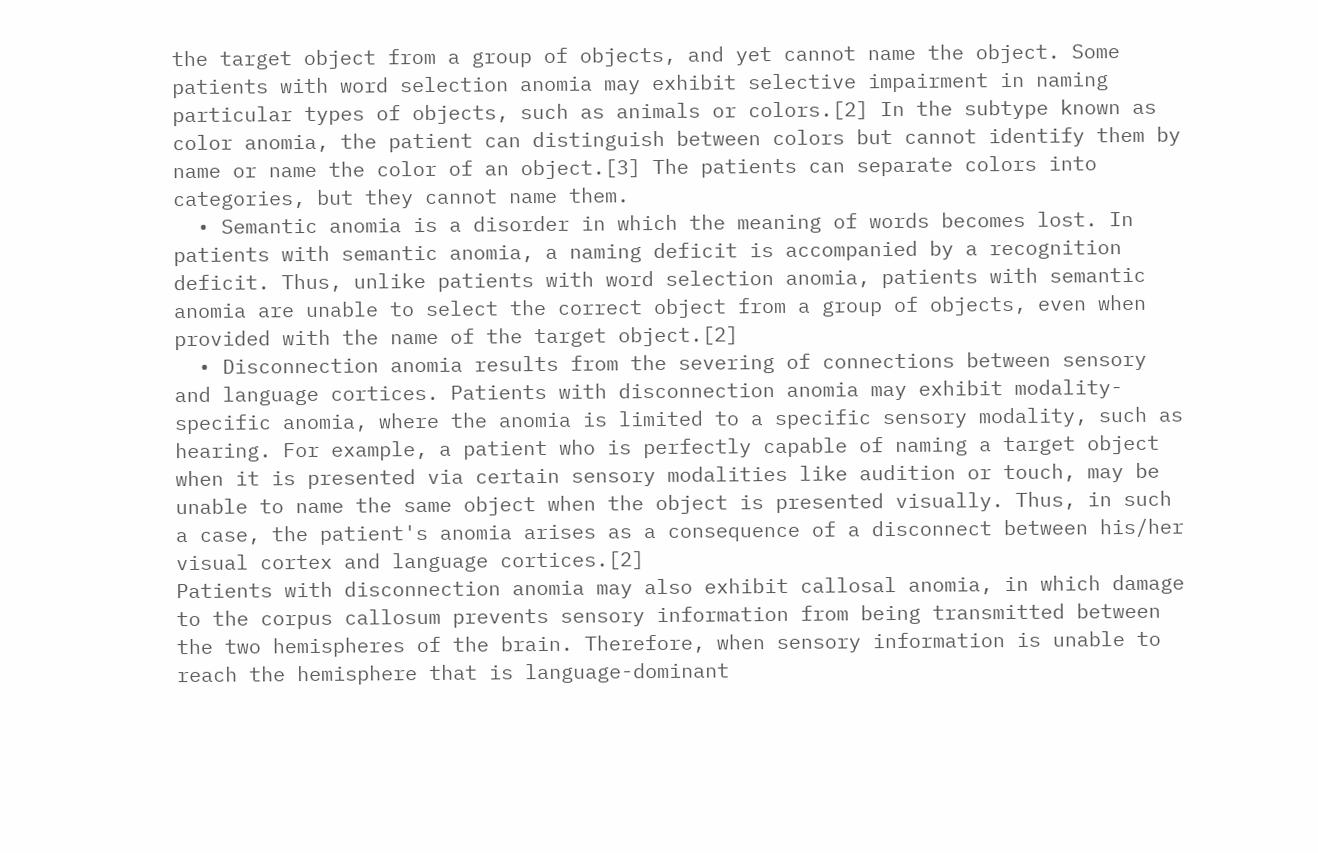the target object from a group of objects, and yet cannot name the object. Some patients with word selection anomia may exhibit selective impairment in naming particular types of objects, such as animals or colors.[2] In the subtype known as color anomia, the patient can distinguish between colors but cannot identify them by name or name the color of an object.[3] The patients can separate colors into categories, but they cannot name them.
  • Semantic anomia is a disorder in which the meaning of words becomes lost. In patients with semantic anomia, a naming deficit is accompanied by a recognition deficit. Thus, unlike patients with word selection anomia, patients with semantic anomia are unable to select the correct object from a group of objects, even when provided with the name of the target object.[2]
  • Disconnection anomia results from the severing of connections between sensory and language cortices. Patients with disconnection anomia may exhibit modality-specific anomia, where the anomia is limited to a specific sensory modality, such as hearing. For example, a patient who is perfectly capable of naming a target object when it is presented via certain sensory modalities like audition or touch, may be unable to name the same object when the object is presented visually. Thus, in such a case, the patient's anomia arises as a consequence of a disconnect between his/her visual cortex and language cortices.[2]
Patients with disconnection anomia may also exhibit callosal anomia, in which damage to the corpus callosum prevents sensory information from being transmitted between the two hemispheres of the brain. Therefore, when sensory information is unable to reach the hemisphere that is language-dominant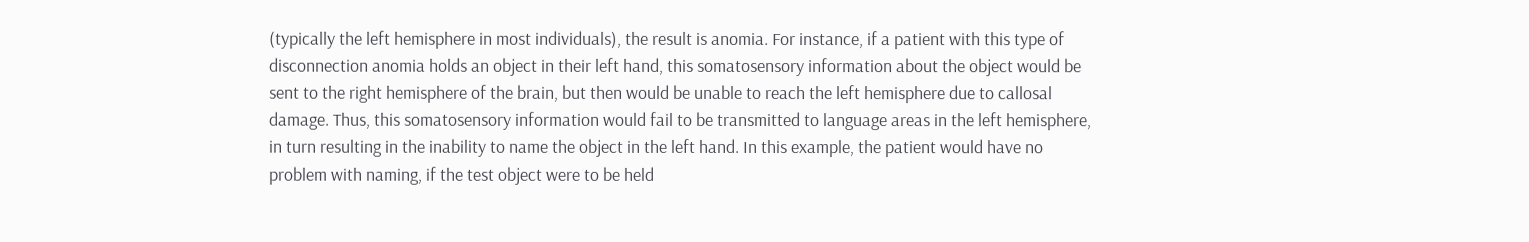(typically the left hemisphere in most individuals), the result is anomia. For instance, if a patient with this type of disconnection anomia holds an object in their left hand, this somatosensory information about the object would be sent to the right hemisphere of the brain, but then would be unable to reach the left hemisphere due to callosal damage. Thus, this somatosensory information would fail to be transmitted to language areas in the left hemisphere, in turn resulting in the inability to name the object in the left hand. In this example, the patient would have no problem with naming, if the test object were to be held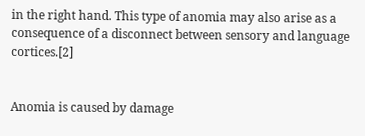in the right hand. This type of anomia may also arise as a consequence of a disconnect between sensory and language cortices.[2]


Anomia is caused by damage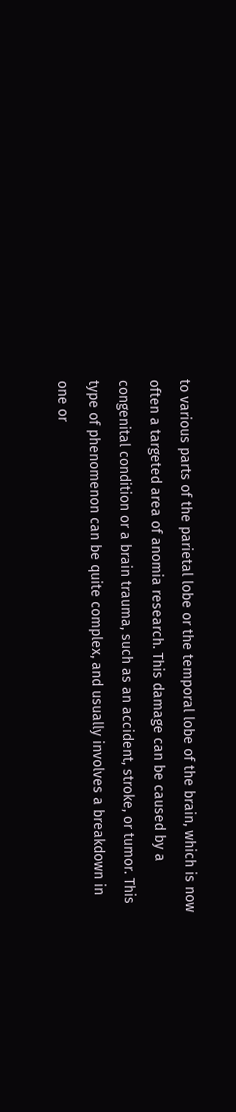to various parts of the parietal lobe or the temporal lobe of the brain, which is now often a targeted area of anomia research. This damage can be caused by a congenital condition or a brain trauma, such as an accident, stroke, or tumor. This type of phenomenon can be quite complex, and usually involves a breakdown in one or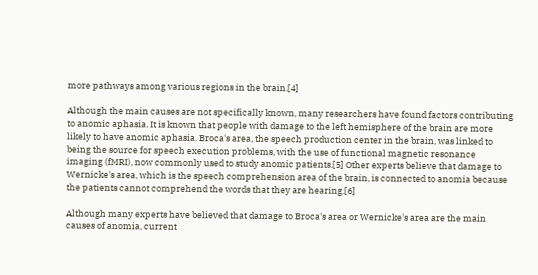more pathways among various regions in the brain.[4]

Although the main causes are not specifically known, many researchers have found factors contributing to anomic aphasia. It is known that people with damage to the left hemisphere of the brain are more likely to have anomic aphasia. Broca's area, the speech production center in the brain, was linked to being the source for speech execution problems, with the use of functional magnetic resonance imaging (fMRI), now commonly used to study anomic patients.[5] Other experts believe that damage to Wernicke's area, which is the speech comprehension area of the brain, is connected to anomia because the patients cannot comprehend the words that they are hearing.[6]

Although many experts have believed that damage to Broca's area or Wernicke's area are the main causes of anomia, current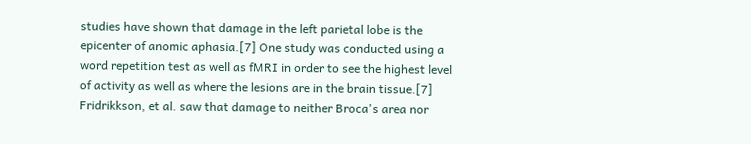studies have shown that damage in the left parietal lobe is the epicenter of anomic aphasia.[7] One study was conducted using a word repetition test as well as fMRI in order to see the highest level of activity as well as where the lesions are in the brain tissue.[7] Fridrikkson, et al. saw that damage to neither Broca's area nor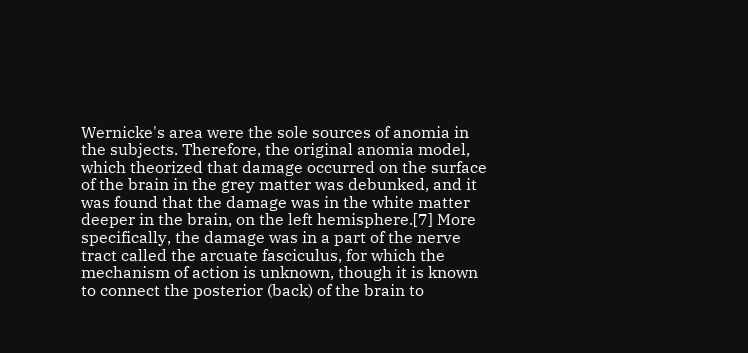Wernicke's area were the sole sources of anomia in the subjects. Therefore, the original anomia model, which theorized that damage occurred on the surface of the brain in the grey matter was debunked, and it was found that the damage was in the white matter deeper in the brain, on the left hemisphere.[7] More specifically, the damage was in a part of the nerve tract called the arcuate fasciculus, for which the mechanism of action is unknown, though it is known to connect the posterior (back) of the brain to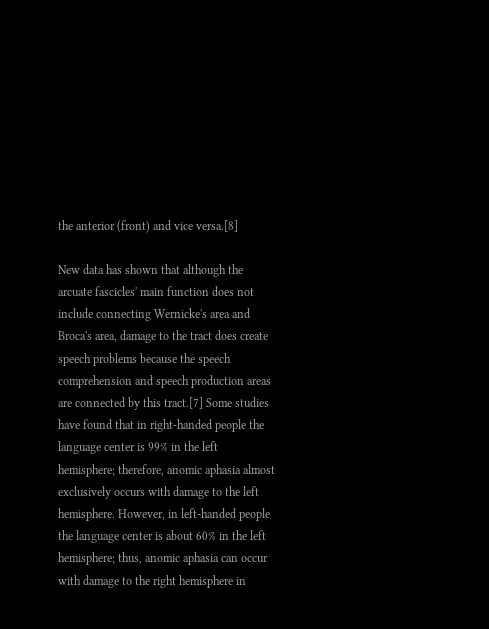the anterior (front) and vice versa.[8]

New data has shown that although the arcuate fascicles' main function does not include connecting Wernicke's area and Broca's area, damage to the tract does create speech problems because the speech comprehension and speech production areas are connected by this tract.[7] Some studies have found that in right-handed people the language center is 99% in the left hemisphere; therefore, anomic aphasia almost exclusively occurs with damage to the left hemisphere. However, in left-handed people the language center is about 60% in the left hemisphere; thus, anomic aphasia can occur with damage to the right hemisphere in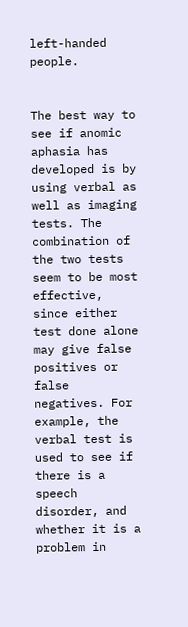left-handed people.


The best way to see if anomic aphasia has developed is by using verbal as well as imaging tests. The combination of the two tests seem to be most effective, since either test done alone may give false positives or false negatives. For example, the verbal test is used to see if there is a speech disorder, and whether it is a problem in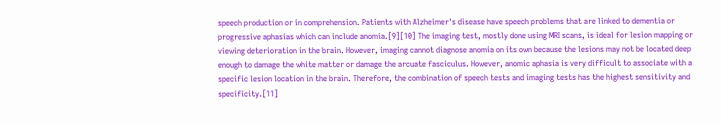speech production or in comprehension. Patients with Alzheimer's disease have speech problems that are linked to dementia or progressive aphasias which can include anomia.[9][10] The imaging test, mostly done using MRI scans, is ideal for lesion mapping or viewing deterioration in the brain. However, imaging cannot diagnose anomia on its own because the lesions may not be located deep enough to damage the white matter or damage the arcuate fasciculus. However, anomic aphasia is very difficult to associate with a specific lesion location in the brain. Therefore, the combination of speech tests and imaging tests has the highest sensitivity and specificity.[11]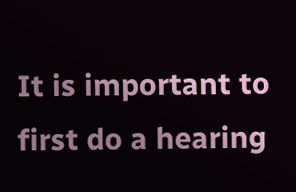It is important to first do a hearing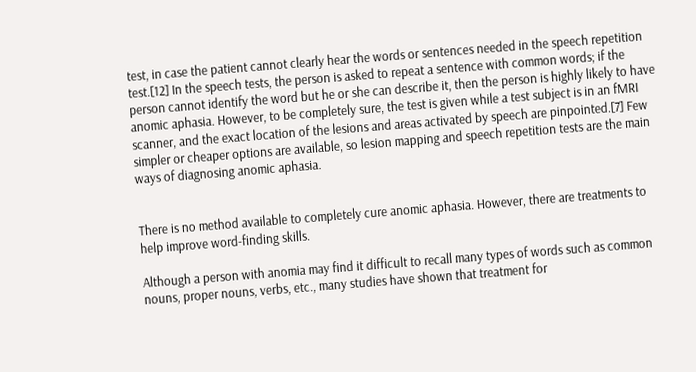test, in case the patient cannot clearly hear the words or sentences needed in the speech repetition test.[12] In the speech tests, the person is asked to repeat a sentence with common words; if the person cannot identify the word but he or she can describe it, then the person is highly likely to have anomic aphasia. However, to be completely sure, the test is given while a test subject is in an fMRI scanner, and the exact location of the lesions and areas activated by speech are pinpointed.[7] Few simpler or cheaper options are available, so lesion mapping and speech repetition tests are the main ways of diagnosing anomic aphasia.


There is no method available to completely cure anomic aphasia. However, there are treatments to help improve word-finding skills.

Although a person with anomia may find it difficult to recall many types of words such as common nouns, proper nouns, verbs, etc., many studies have shown that treatment for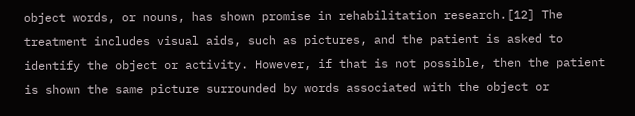object words, or nouns, has shown promise in rehabilitation research.[12] The treatment includes visual aids, such as pictures, and the patient is asked to identify the object or activity. However, if that is not possible, then the patient is shown the same picture surrounded by words associated with the object or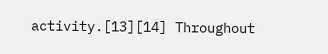activity.[13][14] Throughout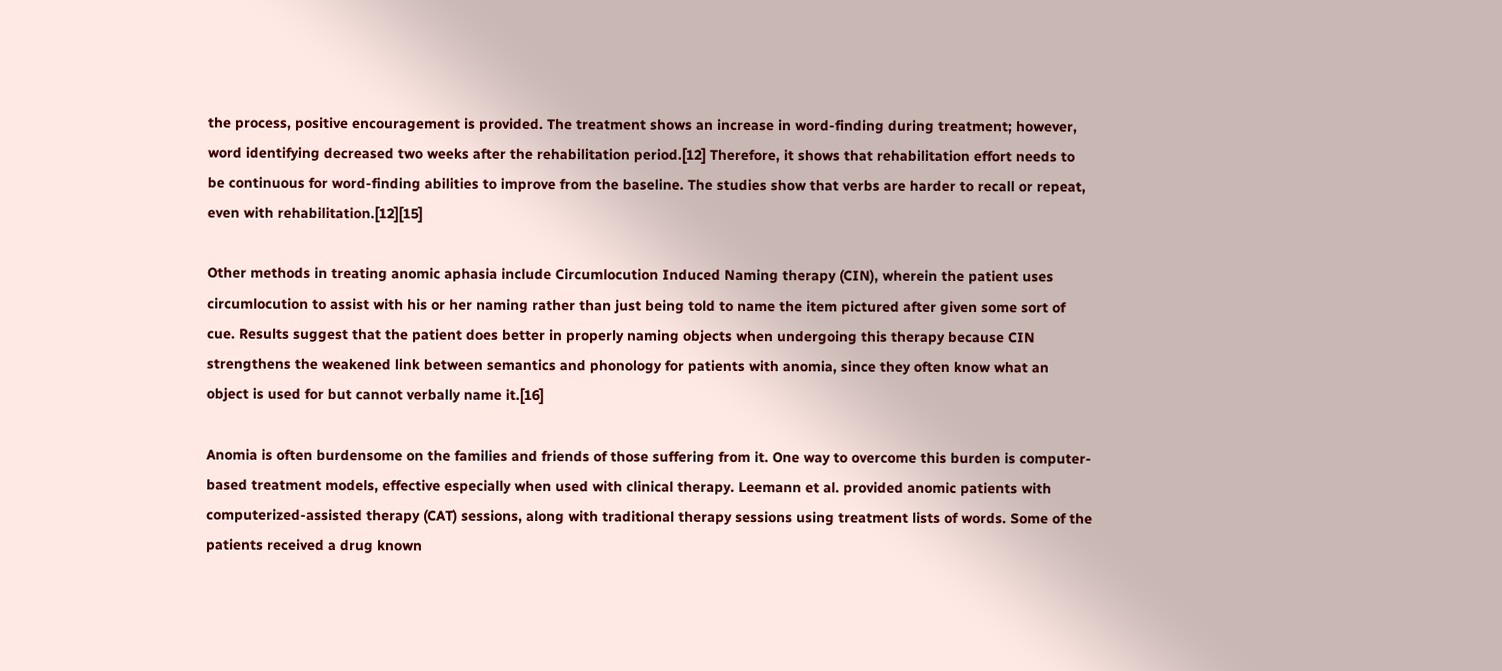the process, positive encouragement is provided. The treatment shows an increase in word-finding during treatment; however, word identifying decreased two weeks after the rehabilitation period.[12] Therefore, it shows that rehabilitation effort needs to be continuous for word-finding abilities to improve from the baseline. The studies show that verbs are harder to recall or repeat, even with rehabilitation.[12][15]

Other methods in treating anomic aphasia include Circumlocution Induced Naming therapy (CIN), wherein the patient uses circumlocution to assist with his or her naming rather than just being told to name the item pictured after given some sort of cue. Results suggest that the patient does better in properly naming objects when undergoing this therapy because CIN strengthens the weakened link between semantics and phonology for patients with anomia, since they often know what an object is used for but cannot verbally name it.[16]

Anomia is often burdensome on the families and friends of those suffering from it. One way to overcome this burden is computer-based treatment models, effective especially when used with clinical therapy. Leemann et al. provided anomic patients with computerized-assisted therapy (CAT) sessions, along with traditional therapy sessions using treatment lists of words. Some of the patients received a drug known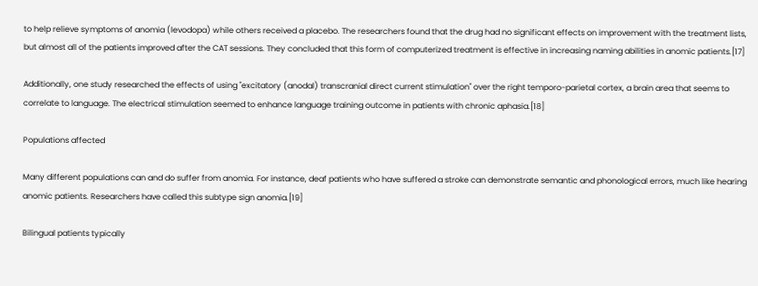to help relieve symptoms of anomia (levodopa) while others received a placebo. The researchers found that the drug had no significant effects on improvement with the treatment lists, but almost all of the patients improved after the CAT sessions. They concluded that this form of computerized treatment is effective in increasing naming abilities in anomic patients.[17]

Additionally, one study researched the effects of using "excitatory (anodal) transcranial direct current stimulation" over the right temporo-parietal cortex, a brain area that seems to correlate to language. The electrical stimulation seemed to enhance language training outcome in patients with chronic aphasia.[18]

Populations affected

Many different populations can and do suffer from anomia. For instance, deaf patients who have suffered a stroke can demonstrate semantic and phonological errors, much like hearing anomic patients. Researchers have called this subtype sign anomia.[19]

Bilingual patients typically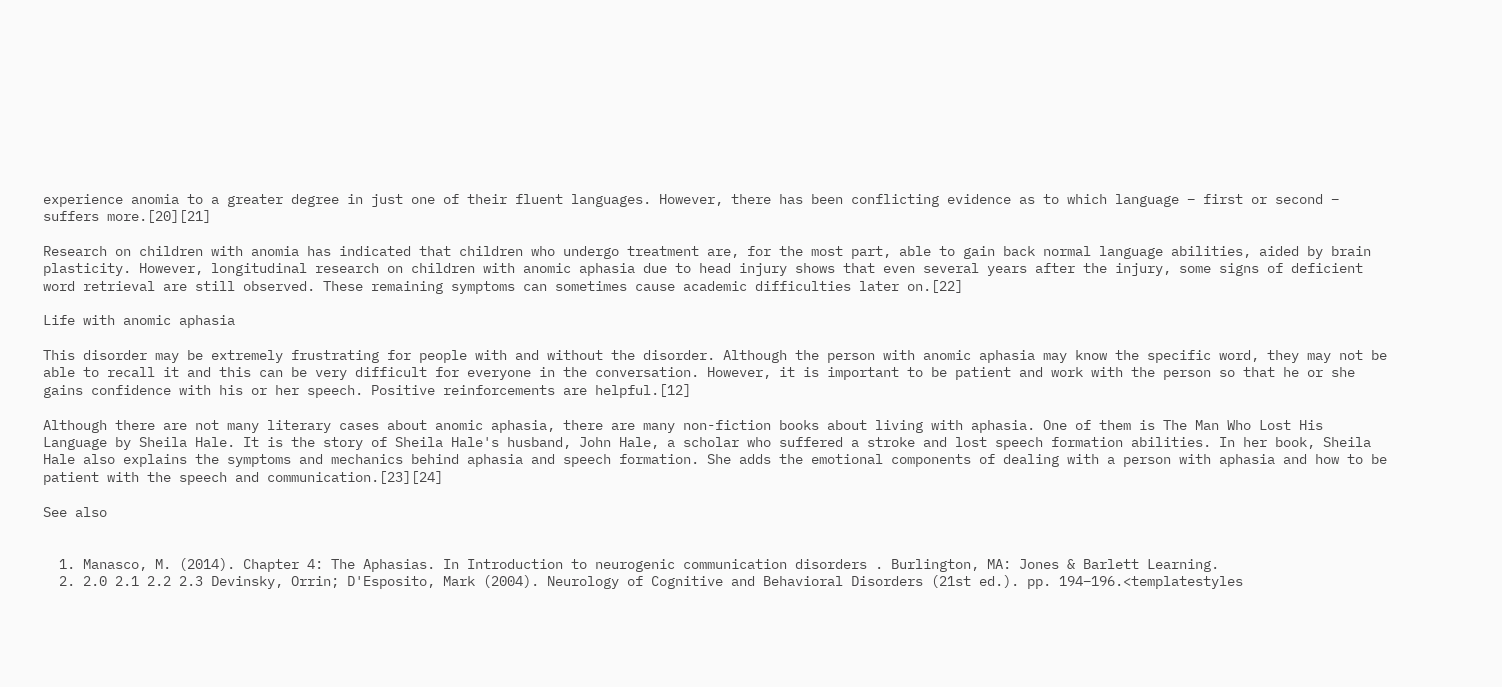experience anomia to a greater degree in just one of their fluent languages. However, there has been conflicting evidence as to which language – first or second – suffers more.[20][21]

Research on children with anomia has indicated that children who undergo treatment are, for the most part, able to gain back normal language abilities, aided by brain plasticity. However, longitudinal research on children with anomic aphasia due to head injury shows that even several years after the injury, some signs of deficient word retrieval are still observed. These remaining symptoms can sometimes cause academic difficulties later on.[22]

Life with anomic aphasia

This disorder may be extremely frustrating for people with and without the disorder. Although the person with anomic aphasia may know the specific word, they may not be able to recall it and this can be very difficult for everyone in the conversation. However, it is important to be patient and work with the person so that he or she gains confidence with his or her speech. Positive reinforcements are helpful.[12]

Although there are not many literary cases about anomic aphasia, there are many non-fiction books about living with aphasia. One of them is The Man Who Lost His Language by Sheila Hale. It is the story of Sheila Hale's husband, John Hale, a scholar who suffered a stroke and lost speech formation abilities. In her book, Sheila Hale also explains the symptoms and mechanics behind aphasia and speech formation. She adds the emotional components of dealing with a person with aphasia and how to be patient with the speech and communication.[23][24]

See also


  1. Manasco, M. (2014). Chapter 4: The Aphasias. In Introduction to neurogenic communication disorders . Burlington, MA: Jones & Barlett Learning.
  2. 2.0 2.1 2.2 2.3 Devinsky, Orrin; D'Esposito, Mark (2004). Neurology of Cognitive and Behavioral Disorders (21st ed.). pp. 194–196.<templatestyles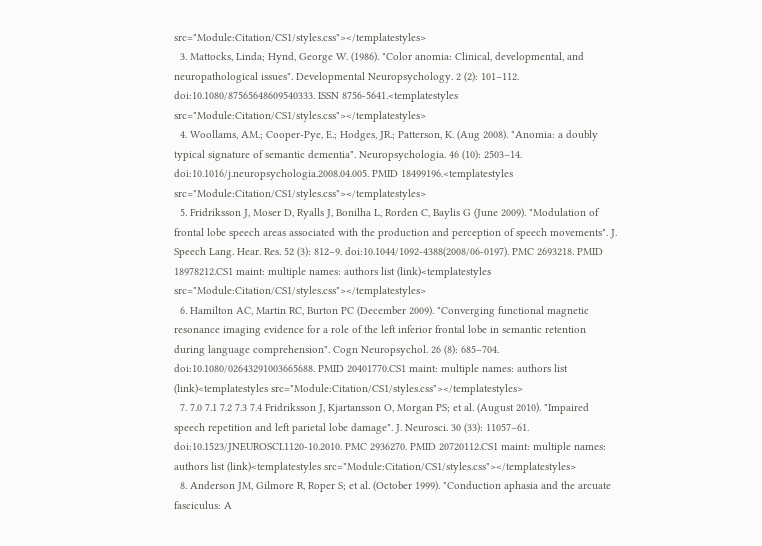src="Module:Citation/CS1/styles.css"></templatestyles>
  3. Mattocks, Linda; Hynd, George W. (1986). "Color anomia: Clinical, developmental, and neuropathological issues". Developmental Neuropsychology. 2 (2): 101–112. doi:10.1080/87565648609540333. ISSN 8756-5641.<templatestyles src="Module:Citation/CS1/styles.css"></templatestyles>
  4. Woollams, AM.; Cooper-Pye, E.; Hodges, JR.; Patterson, K. (Aug 2008). "Anomia: a doubly typical signature of semantic dementia". Neuropsychologia. 46 (10): 2503–14. doi:10.1016/j.neuropsychologia.2008.04.005. PMID 18499196.<templatestyles src="Module:Citation/CS1/styles.css"></templatestyles>
  5. Fridriksson J, Moser D, Ryalls J, Bonilha L, Rorden C, Baylis G (June 2009). "Modulation of frontal lobe speech areas associated with the production and perception of speech movements". J. Speech Lang. Hear. Res. 52 (3): 812–9. doi:10.1044/1092-4388(2008/06-0197). PMC 2693218. PMID 18978212.CS1 maint: multiple names: authors list (link)<templatestyles src="Module:Citation/CS1/styles.css"></templatestyles>
  6. Hamilton AC, Martin RC, Burton PC (December 2009). "Converging functional magnetic resonance imaging evidence for a role of the left inferior frontal lobe in semantic retention during language comprehension". Cogn Neuropsychol. 26 (8): 685–704. doi:10.1080/02643291003665688. PMID 20401770.CS1 maint: multiple names: authors list (link)<templatestyles src="Module:Citation/CS1/styles.css"></templatestyles>
  7. 7.0 7.1 7.2 7.3 7.4 Fridriksson J, Kjartansson O, Morgan PS; et al. (August 2010). "Impaired speech repetition and left parietal lobe damage". J. Neurosci. 30 (33): 11057–61. doi:10.1523/JNEUROSCI.1120-10.2010. PMC 2936270. PMID 20720112.CS1 maint: multiple names: authors list (link)<templatestyles src="Module:Citation/CS1/styles.css"></templatestyles>
  8. Anderson JM, Gilmore R, Roper S; et al. (October 1999). "Conduction aphasia and the arcuate fasciculus: A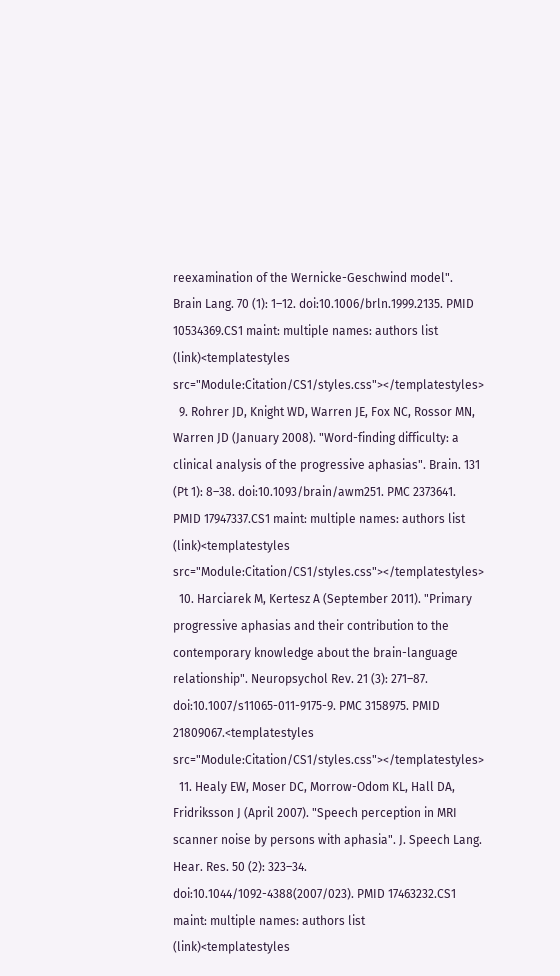reexamination of the Wernicke-Geschwind model". Brain Lang. 70 (1): 1–12. doi:10.1006/brln.1999.2135. PMID 10534369.CS1 maint: multiple names: authors list (link)<templatestyles src="Module:Citation/CS1/styles.css"></templatestyles>
  9. Rohrer JD, Knight WD, Warren JE, Fox NC, Rossor MN, Warren JD (January 2008). "Word-finding difficulty: a clinical analysis of the progressive aphasias". Brain. 131 (Pt 1): 8–38. doi:10.1093/brain/awm251. PMC 2373641. PMID 17947337.CS1 maint: multiple names: authors list (link)<templatestyles src="Module:Citation/CS1/styles.css"></templatestyles>
  10. Harciarek M, Kertesz A (September 2011). "Primary progressive aphasias and their contribution to the contemporary knowledge about the brain-language relationship". Neuropsychol Rev. 21 (3): 271–87. doi:10.1007/s11065-011-9175-9. PMC 3158975. PMID 21809067.<templatestyles src="Module:Citation/CS1/styles.css"></templatestyles>
  11. Healy EW, Moser DC, Morrow-Odom KL, Hall DA, Fridriksson J (April 2007). "Speech perception in MRI scanner noise by persons with aphasia". J. Speech Lang. Hear. Res. 50 (2): 323–34. doi:10.1044/1092-4388(2007/023). PMID 17463232.CS1 maint: multiple names: authors list (link)<templatestyles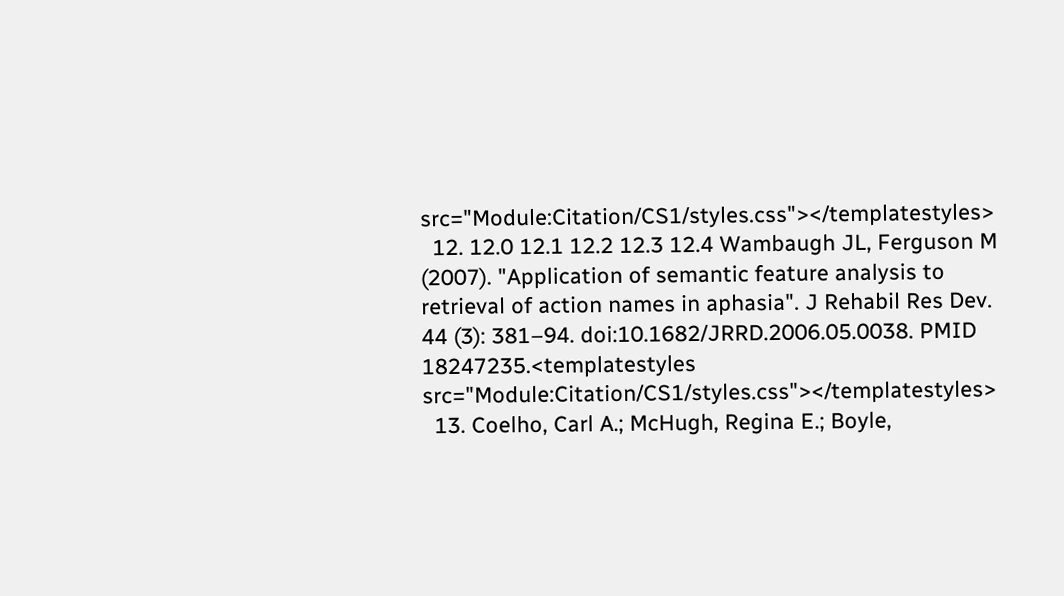src="Module:Citation/CS1/styles.css"></templatestyles>
  12. 12.0 12.1 12.2 12.3 12.4 Wambaugh JL, Ferguson M (2007). "Application of semantic feature analysis to retrieval of action names in aphasia". J Rehabil Res Dev. 44 (3): 381–94. doi:10.1682/JRRD.2006.05.0038. PMID 18247235.<templatestyles src="Module:Citation/CS1/styles.css"></templatestyles>
  13. Coelho, Carl A.; McHugh, Regina E.; Boyle,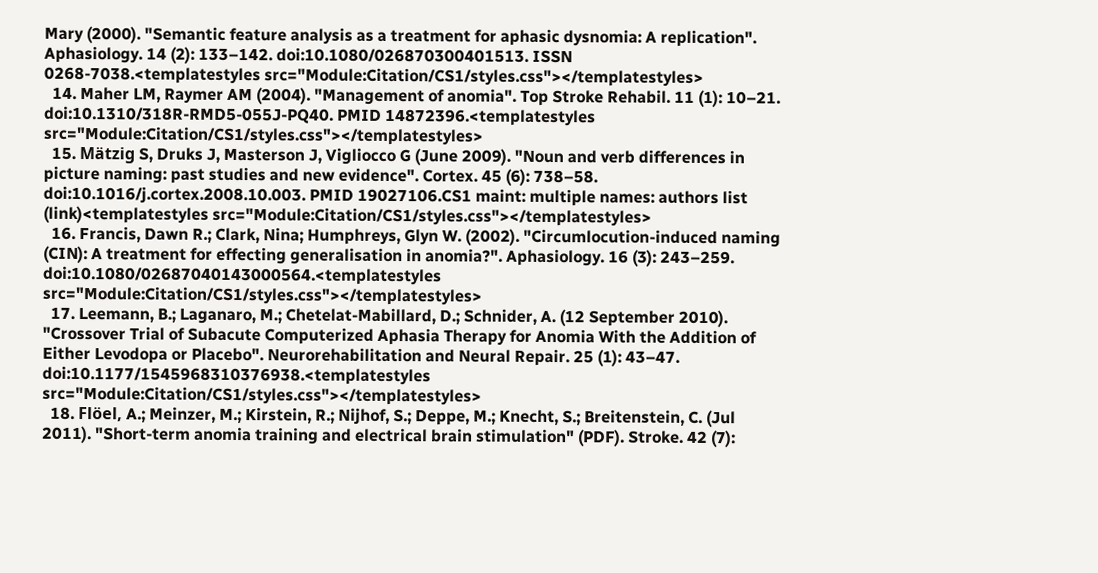Mary (2000). "Semantic feature analysis as a treatment for aphasic dysnomia: A replication". Aphasiology. 14 (2): 133–142. doi:10.1080/026870300401513. ISSN 0268-7038.<templatestyles src="Module:Citation/CS1/styles.css"></templatestyles>
  14. Maher LM, Raymer AM (2004). "Management of anomia". Top Stroke Rehabil. 11 (1): 10–21. doi:10.1310/318R-RMD5-055J-PQ40. PMID 14872396.<templatestyles src="Module:Citation/CS1/styles.css"></templatestyles>
  15. Mätzig S, Druks J, Masterson J, Vigliocco G (June 2009). "Noun and verb differences in picture naming: past studies and new evidence". Cortex. 45 (6): 738–58. doi:10.1016/j.cortex.2008.10.003. PMID 19027106.CS1 maint: multiple names: authors list (link)<templatestyles src="Module:Citation/CS1/styles.css"></templatestyles>
  16. Francis, Dawn R.; Clark, Nina; Humphreys, Glyn W. (2002). "Circumlocution-induced naming (CIN): A treatment for effecting generalisation in anomia?". Aphasiology. 16 (3): 243–259. doi:10.1080/02687040143000564.<templatestyles src="Module:Citation/CS1/styles.css"></templatestyles>
  17. Leemann, B.; Laganaro, M.; Chetelat-Mabillard, D.; Schnider, A. (12 September 2010). "Crossover Trial of Subacute Computerized Aphasia Therapy for Anomia With the Addition of Either Levodopa or Placebo". Neurorehabilitation and Neural Repair. 25 (1): 43–47. doi:10.1177/1545968310376938.<templatestyles src="Module:Citation/CS1/styles.css"></templatestyles>
  18. Flöel, A.; Meinzer, M.; Kirstein, R.; Nijhof, S.; Deppe, M.; Knecht, S.; Breitenstein, C. (Jul 2011). "Short-term anomia training and electrical brain stimulation" (PDF). Stroke. 42 (7):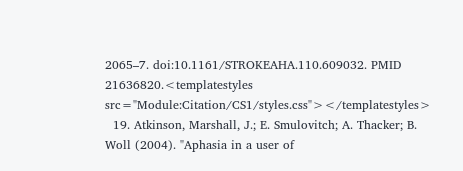2065–7. doi:10.1161/STROKEAHA.110.609032. PMID 21636820.<templatestyles src="Module:Citation/CS1/styles.css"></templatestyles>
  19. Atkinson, Marshall, J.; E. Smulovitch; A. Thacker; B. Woll (2004). "Aphasia in a user of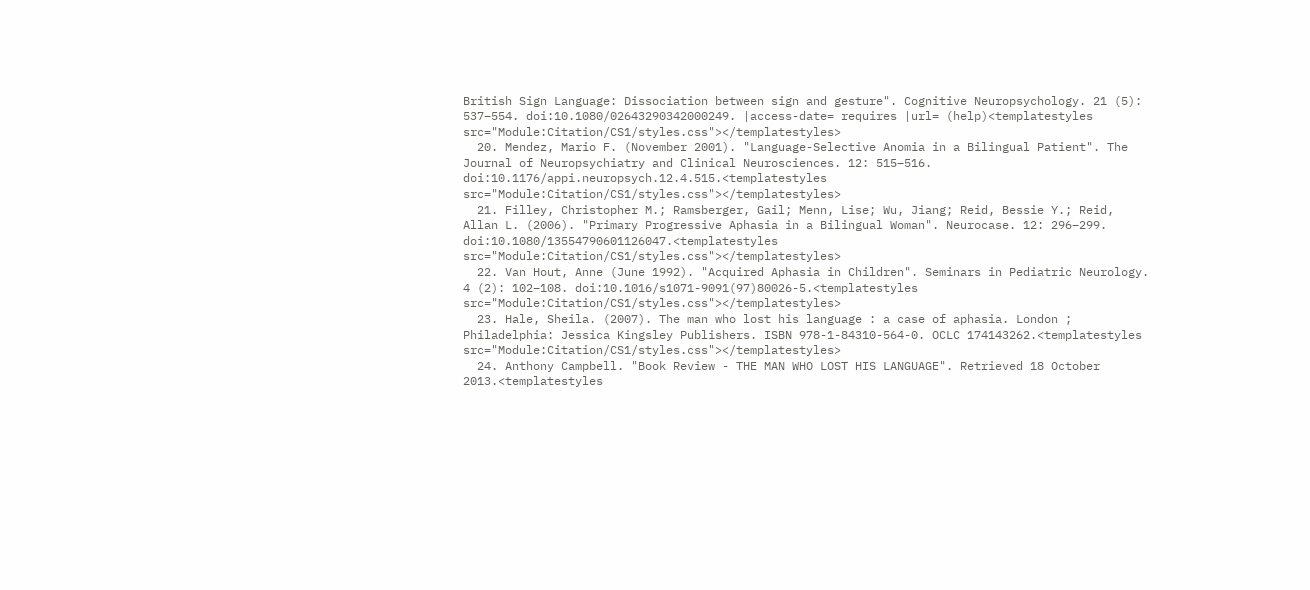British Sign Language: Dissociation between sign and gesture". Cognitive Neuropsychology. 21 (5): 537–554. doi:10.1080/02643290342000249. |access-date= requires |url= (help)<templatestyles src="Module:Citation/CS1/styles.css"></templatestyles>
  20. Mendez, Mario F. (November 2001). "Language-Selective Anomia in a Bilingual Patient". The Journal of Neuropsychiatry and Clinical Neurosciences. 12: 515–516. doi:10.1176/appi.neuropsych.12.4.515.<templatestyles src="Module:Citation/CS1/styles.css"></templatestyles>
  21. Filley, Christopher M.; Ramsberger, Gail; Menn, Lise; Wu, Jiang; Reid, Bessie Y.; Reid, Allan L. (2006). "Primary Progressive Aphasia in a Bilingual Woman". Neurocase. 12: 296–299. doi:10.1080/13554790601126047.<templatestyles src="Module:Citation/CS1/styles.css"></templatestyles>
  22. Van Hout, Anne (June 1992). "Acquired Aphasia in Children". Seminars in Pediatric Neurology. 4 (2): 102–108. doi:10.1016/s1071-9091(97)80026-5.<templatestyles src="Module:Citation/CS1/styles.css"></templatestyles>
  23. Hale, Sheila. (2007). The man who lost his language : a case of aphasia. London ; Philadelphia: Jessica Kingsley Publishers. ISBN 978-1-84310-564-0. OCLC 174143262.<templatestyles src="Module:Citation/CS1/styles.css"></templatestyles>
  24. Anthony Campbell. "Book Review - THE MAN WHO LOST HIS LANGUAGE". Retrieved 18 October 2013.<templatestyles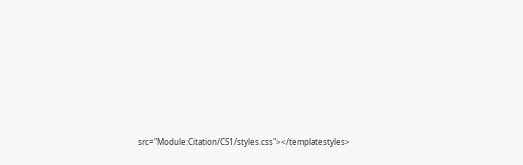src="Module:Citation/CS1/styles.css"></templatestyles>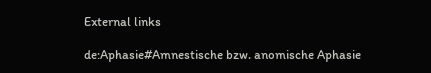External links

de:Aphasie#Amnestische bzw. anomische Aphasie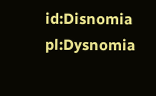id:Disnomia pl:Dysnomia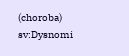(choroba) sv:Dysnomi